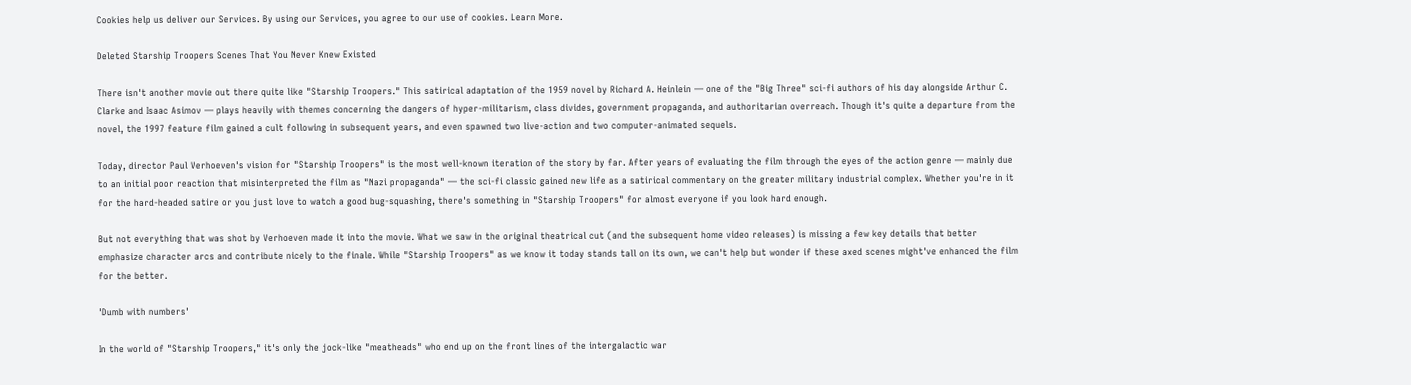Cookies help us deliver our Services. By using our Services, you agree to our use of cookies. Learn More.

Deleted Starship Troopers Scenes That You Never Knew Existed

There isn't another movie out there quite like "Starship Troopers." This satirical adaptation of the 1959 novel by Richard A. Heinlein — one of the "Big Three" sci-fi authors of his day alongside Arthur C. Clarke and Isaac Asimov — plays heavily with themes concerning the dangers of hyper-militarism, class divides, government propaganda, and authoritarian overreach. Though it's quite a departure from the novel, the 1997 feature film gained a cult following in subsequent years, and even spawned two live-action and two computer-animated sequels.

Today, director Paul Verhoeven's vision for "Starship Troopers" is the most well-known iteration of the story by far. After years of evaluating the film through the eyes of the action genre — mainly due to an initial poor reaction that misinterpreted the film as "Nazi propaganda" — the sci-fi classic gained new life as a satirical commentary on the greater military industrial complex. Whether you're in it for the hard-headed satire or you just love to watch a good bug-squashing, there's something in "Starship Troopers" for almost everyone if you look hard enough.

But not everything that was shot by Verhoeven made it into the movie. What we saw in the original theatrical cut (and the subsequent home video releases) is missing a few key details that better emphasize character arcs and contribute nicely to the finale. While "Starship Troopers" as we know it today stands tall on its own, we can't help but wonder if these axed scenes might've enhanced the film for the better.

'Dumb with numbers'

In the world of "Starship Troopers," it's only the jock-like "meatheads" who end up on the front lines of the intergalactic war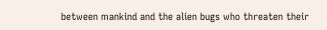between mankind and the alien bugs who threaten their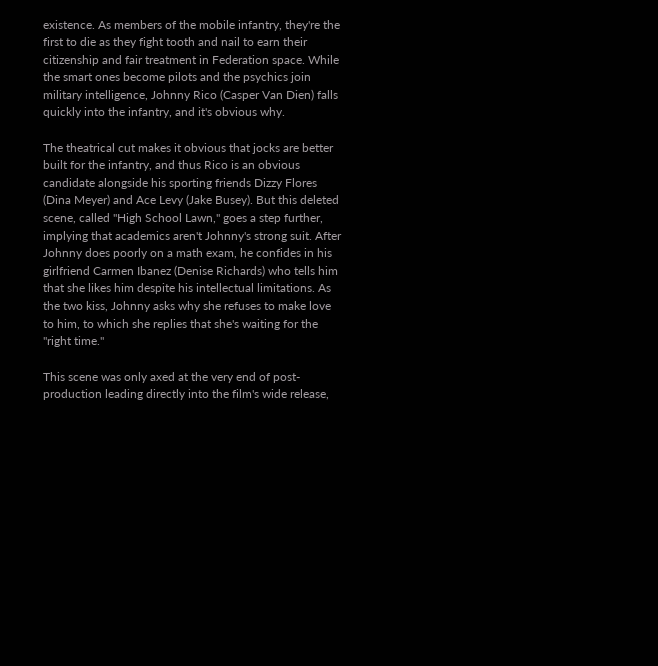existence. As members of the mobile infantry, they're the first to die as they fight tooth and nail to earn their citizenship and fair treatment in Federation space. While the smart ones become pilots and the psychics join military intelligence, Johnny Rico (Casper Van Dien) falls quickly into the infantry, and it's obvious why.

The theatrical cut makes it obvious that jocks are better built for the infantry, and thus Rico is an obvious candidate alongside his sporting friends Dizzy Flores (Dina Meyer) and Ace Levy (Jake Busey). But this deleted scene, called "High School Lawn," goes a step further, implying that academics aren't Johnny's strong suit. After Johnny does poorly on a math exam, he confides in his girlfriend Carmen Ibanez (Denise Richards) who tells him that she likes him despite his intellectual limitations. As the two kiss, Johnny asks why she refuses to make love to him, to which she replies that she's waiting for the "right time."

This scene was only axed at the very end of post-production leading directly into the film's wide release,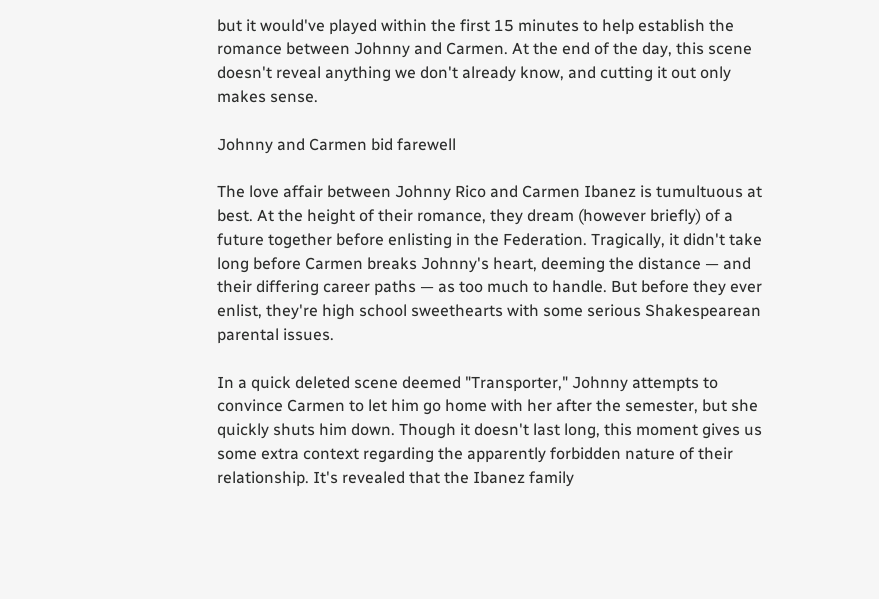but it would've played within the first 15 minutes to help establish the romance between Johnny and Carmen. At the end of the day, this scene doesn't reveal anything we don't already know, and cutting it out only makes sense.

Johnny and Carmen bid farewell

The love affair between Johnny Rico and Carmen Ibanez is tumultuous at best. At the height of their romance, they dream (however briefly) of a future together before enlisting in the Federation. Tragically, it didn't take long before Carmen breaks Johnny's heart, deeming the distance — and their differing career paths — as too much to handle. But before they ever enlist, they're high school sweethearts with some serious Shakespearean parental issues.

In a quick deleted scene deemed "Transporter," Johnny attempts to convince Carmen to let him go home with her after the semester, but she quickly shuts him down. Though it doesn't last long, this moment gives us some extra context regarding the apparently forbidden nature of their relationship. It's revealed that the Ibanez family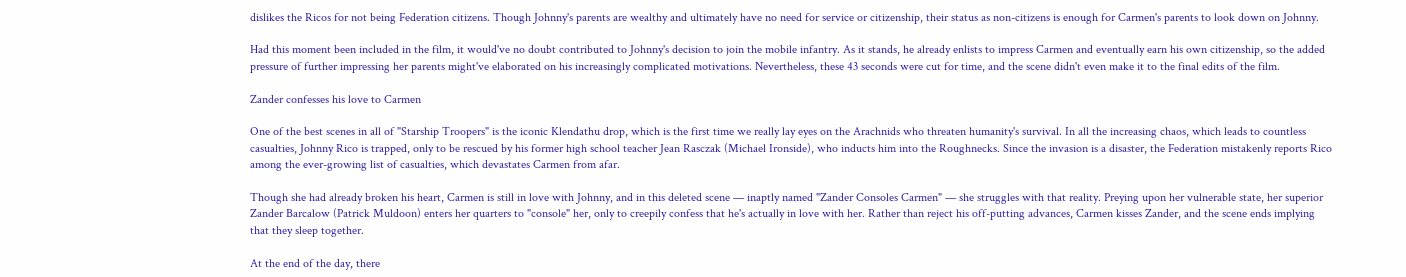dislikes the Ricos for not being Federation citizens. Though Johnny's parents are wealthy and ultimately have no need for service or citizenship, their status as non-citizens is enough for Carmen's parents to look down on Johnny.

Had this moment been included in the film, it would've no doubt contributed to Johnny's decision to join the mobile infantry. As it stands, he already enlists to impress Carmen and eventually earn his own citizenship, so the added pressure of further impressing her parents might've elaborated on his increasingly complicated motivations. Nevertheless, these 43 seconds were cut for time, and the scene didn't even make it to the final edits of the film.

Zander confesses his love to Carmen

One of the best scenes in all of "Starship Troopers" is the iconic Klendathu drop, which is the first time we really lay eyes on the Arachnids who threaten humanity's survival. In all the increasing chaos, which leads to countless casualties, Johnny Rico is trapped, only to be rescued by his former high school teacher Jean Rasczak (Michael Ironside), who inducts him into the Roughnecks. Since the invasion is a disaster, the Federation mistakenly reports Rico among the ever-growing list of casualties, which devastates Carmen from afar.

Though she had already broken his heart, Carmen is still in love with Johnny, and in this deleted scene — inaptly named "Zander Consoles Carmen" — she struggles with that reality. Preying upon her vulnerable state, her superior Zander Barcalow (Patrick Muldoon) enters her quarters to "console" her, only to creepily confess that he's actually in love with her. Rather than reject his off-putting advances, Carmen kisses Zander, and the scene ends implying that they sleep together.

At the end of the day, there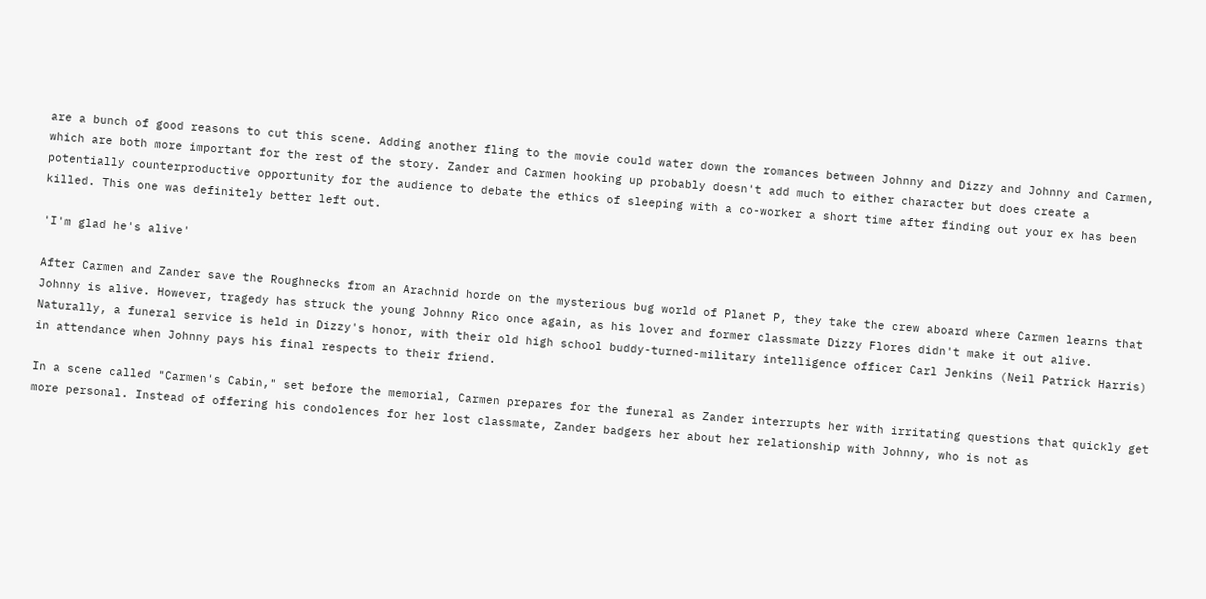are a bunch of good reasons to cut this scene. Adding another fling to the movie could water down the romances between Johnny and Dizzy and Johnny and Carmen, which are both more important for the rest of the story. Zander and Carmen hooking up probably doesn't add much to either character but does create a potentially counterproductive opportunity for the audience to debate the ethics of sleeping with a co-worker a short time after finding out your ex has been killed. This one was definitely better left out.

'I'm glad he's alive'

After Carmen and Zander save the Roughnecks from an Arachnid horde on the mysterious bug world of Planet P, they take the crew aboard where Carmen learns that Johnny is alive. However, tragedy has struck the young Johnny Rico once again, as his lover and former classmate Dizzy Flores didn't make it out alive. Naturally, a funeral service is held in Dizzy's honor, with their old high school buddy-turned-military intelligence officer Carl Jenkins (Neil Patrick Harris) in attendance when Johnny pays his final respects to their friend.

In a scene called "Carmen's Cabin," set before the memorial, Carmen prepares for the funeral as Zander interrupts her with irritating questions that quickly get more personal. Instead of offering his condolences for her lost classmate, Zander badgers her about her relationship with Johnny, who is not as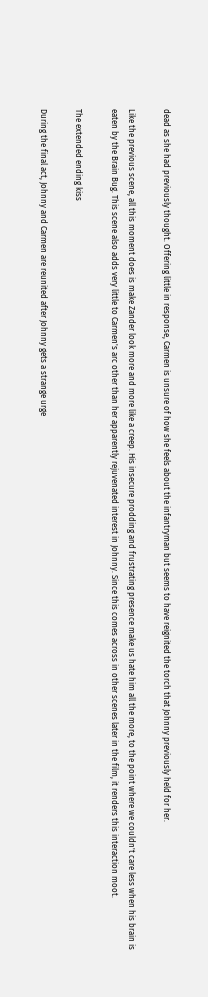dead as she had previously thought. Offering little in response, Carmen is unsure of how she feels about the infantryman but seems to have reignited the torch that Johnny previously held for her.

Like the previous scene, all this moment does is make Zander look more and more like a creep. His insecure prodding and frustrating presence make us hate him all the more, to the point where we couldn't care less when his brain is eaten by the Brain Bug. This scene also adds very little to Carmen's arc other than her apparently rejuvenated interest in Johnny. Since this comes across in other scenes later in the film, it renders this interaction moot.

The extended ending kiss

During the final act, Johnny and Carmen are reunited after Johnny gets a strange urge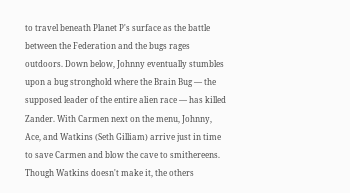to travel beneath Planet P's surface as the battle between the Federation and the bugs rages outdoors. Down below, Johnny eventually stumbles upon a bug stronghold where the Brain Bug — the supposed leader of the entire alien race — has killed Zander. With Carmen next on the menu, Johnny, Ace, and Watkins (Seth Gilliam) arrive just in time to save Carmen and blow the cave to smithereens. Though Watkins doesn't make it, the others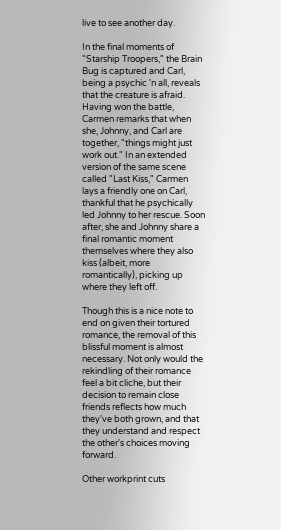live to see another day.

In the final moments of "Starship Troopers," the Brain Bug is captured and Carl, being a psychic 'n all, reveals that the creature is afraid. Having won the battle, Carmen remarks that when she, Johnny, and Carl are together, "things might just work out." In an extended version of the same scene called "Last Kiss," Carmen lays a friendly one on Carl, thankful that he psychically led Johnny to her rescue. Soon after, she and Johnny share a final romantic moment themselves where they also kiss (albeit, more romantically), picking up where they left off.

Though this is a nice note to end on given their tortured romance, the removal of this blissful moment is almost necessary. Not only would the rekindling of their romance feel a bit cliche, but their decision to remain close friends reflects how much they've both grown, and that they understand and respect the other's choices moving forward.

Other workprint cuts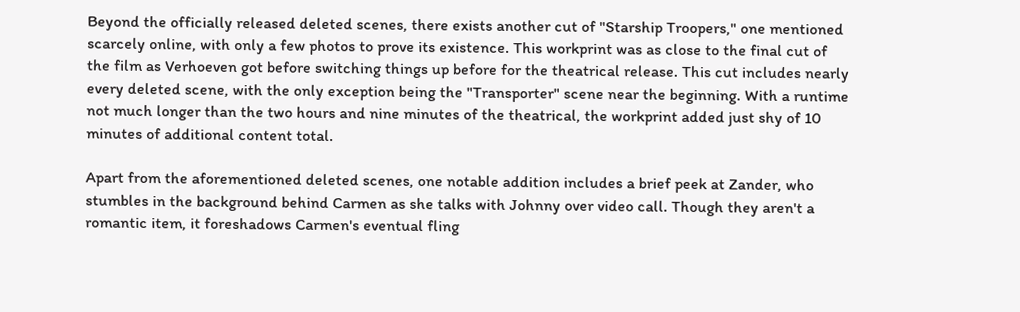Beyond the officially released deleted scenes, there exists another cut of "Starship Troopers," one mentioned scarcely online, with only a few photos to prove its existence. This workprint was as close to the final cut of the film as Verhoeven got before switching things up before for the theatrical release. This cut includes nearly every deleted scene, with the only exception being the "Transporter" scene near the beginning. With a runtime not much longer than the two hours and nine minutes of the theatrical, the workprint added just shy of 10 minutes of additional content total.

Apart from the aforementioned deleted scenes, one notable addition includes a brief peek at Zander, who stumbles in the background behind Carmen as she talks with Johnny over video call. Though they aren't a romantic item, it foreshadows Carmen's eventual fling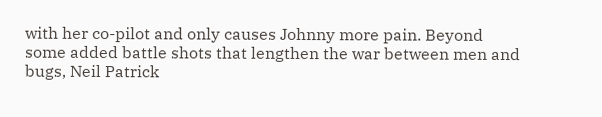with her co-pilot and only causes Johnny more pain. Beyond some added battle shots that lengthen the war between men and bugs, Neil Patrick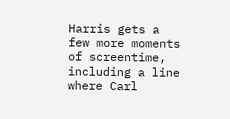Harris gets a few more moments of screentime, including a line where Carl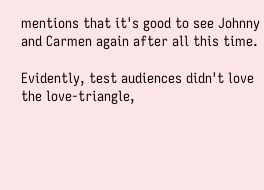mentions that it's good to see Johnny and Carmen again after all this time.

Evidently, test audiences didn't love the love-triangle,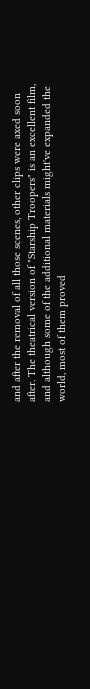and after the removal of all those scenes, other clips were axed soon after. The theatrical version of "Starship Troopers" is an excellent film, and although some of the additional materials might've expanded the world, most of them proved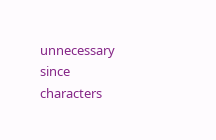unnecessary since characters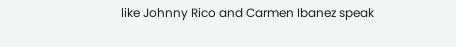like Johnny Rico and Carmen Ibanez speak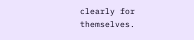clearly for themselves.